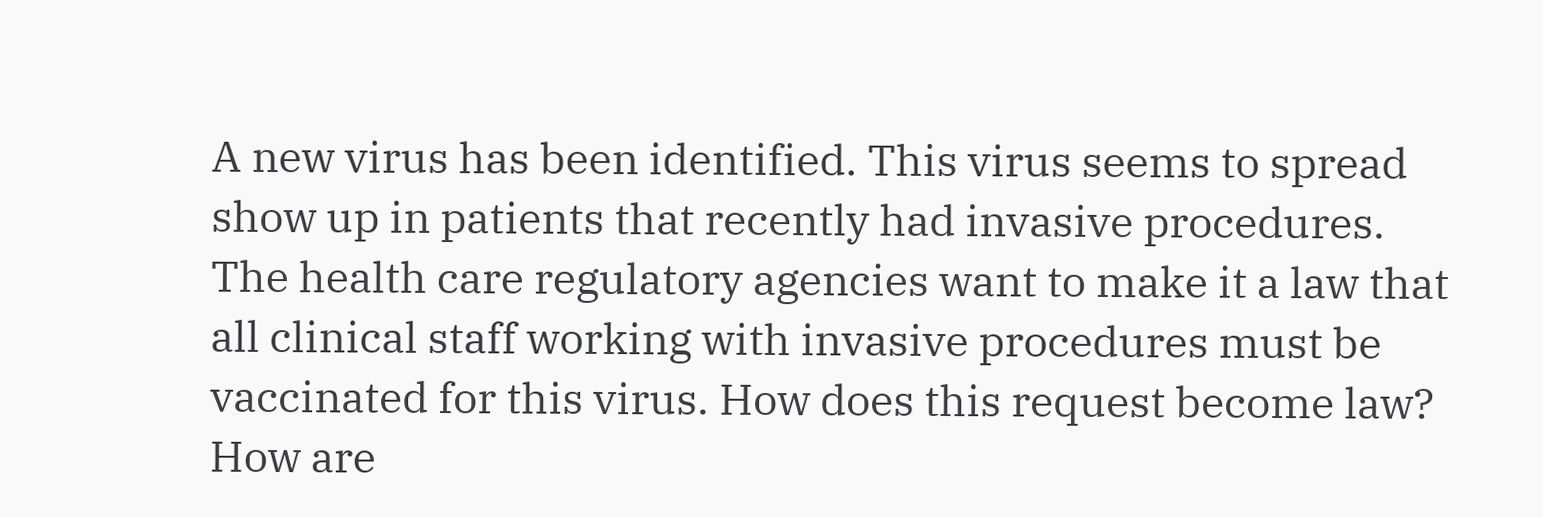A new virus has been identified. This virus seems to spread show up in patients that recently had invasive procedures. The health care regulatory agencies want to make it a law that all clinical staff working with invasive procedures must be vaccinated for this virus. How does this request become law? How are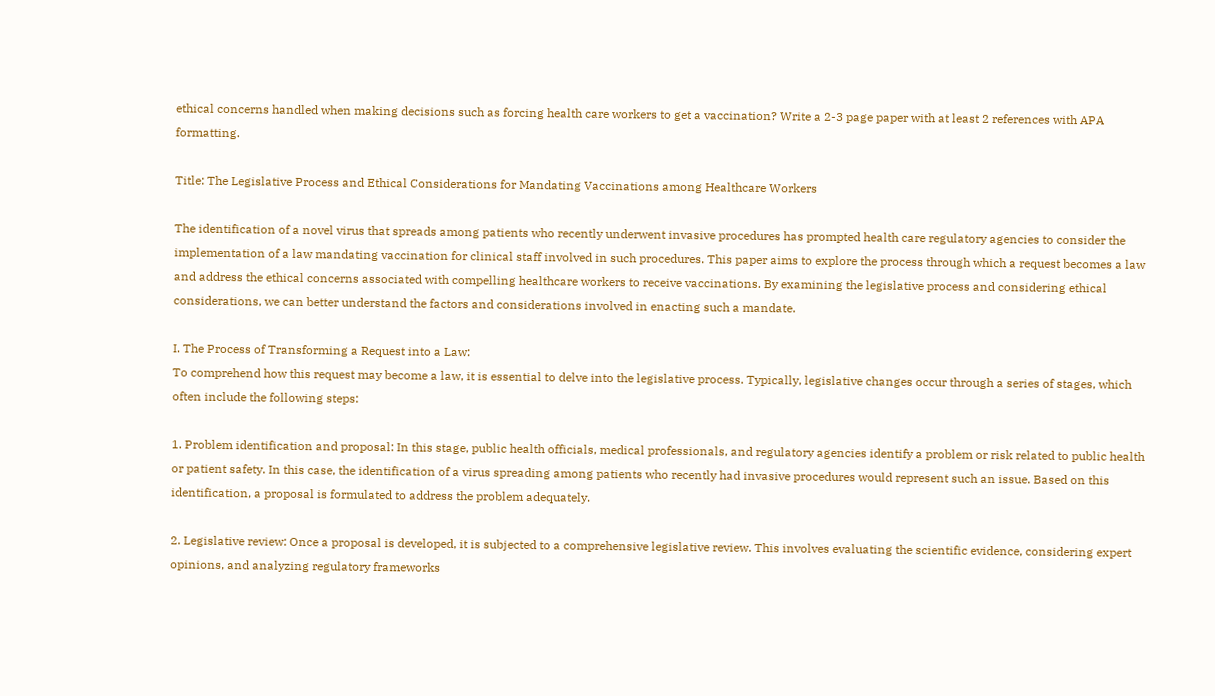ethical concerns handled when making decisions such as forcing health care workers to get a vaccination? Write a 2-3 page paper with at least 2 references with APA formatting.

Title: The Legislative Process and Ethical Considerations for Mandating Vaccinations among Healthcare Workers

The identification of a novel virus that spreads among patients who recently underwent invasive procedures has prompted health care regulatory agencies to consider the implementation of a law mandating vaccination for clinical staff involved in such procedures. This paper aims to explore the process through which a request becomes a law and address the ethical concerns associated with compelling healthcare workers to receive vaccinations. By examining the legislative process and considering ethical considerations, we can better understand the factors and considerations involved in enacting such a mandate.

I. The Process of Transforming a Request into a Law:
To comprehend how this request may become a law, it is essential to delve into the legislative process. Typically, legislative changes occur through a series of stages, which often include the following steps:

1. Problem identification and proposal: In this stage, public health officials, medical professionals, and regulatory agencies identify a problem or risk related to public health or patient safety. In this case, the identification of a virus spreading among patients who recently had invasive procedures would represent such an issue. Based on this identification, a proposal is formulated to address the problem adequately.

2. Legislative review: Once a proposal is developed, it is subjected to a comprehensive legislative review. This involves evaluating the scientific evidence, considering expert opinions, and analyzing regulatory frameworks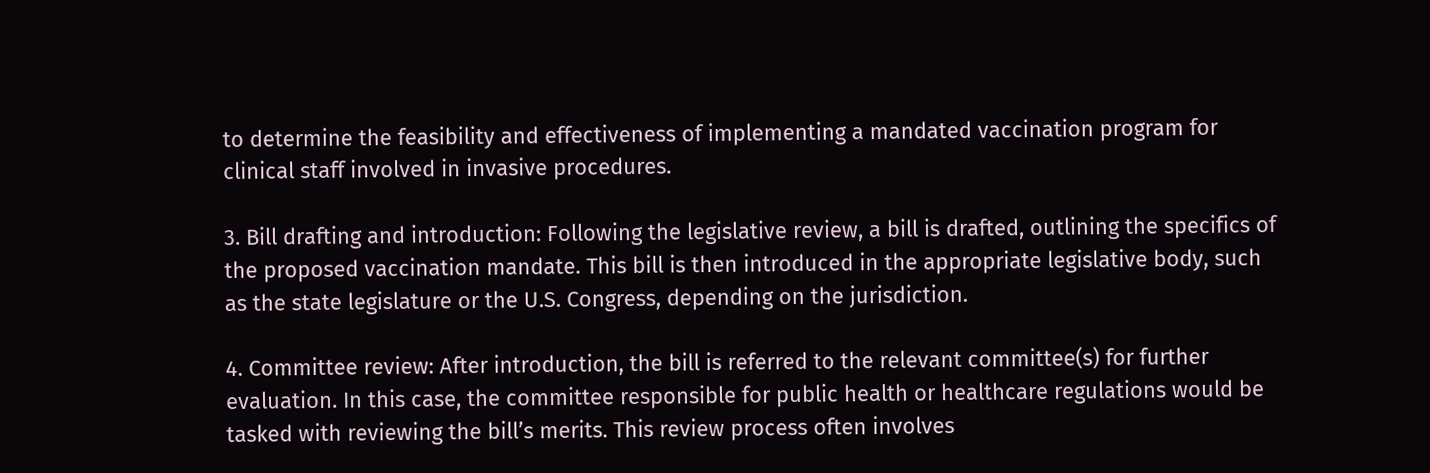to determine the feasibility and effectiveness of implementing a mandated vaccination program for clinical staff involved in invasive procedures.

3. Bill drafting and introduction: Following the legislative review, a bill is drafted, outlining the specifics of the proposed vaccination mandate. This bill is then introduced in the appropriate legislative body, such as the state legislature or the U.S. Congress, depending on the jurisdiction.

4. Committee review: After introduction, the bill is referred to the relevant committee(s) for further evaluation. In this case, the committee responsible for public health or healthcare regulations would be tasked with reviewing the bill’s merits. This review process often involves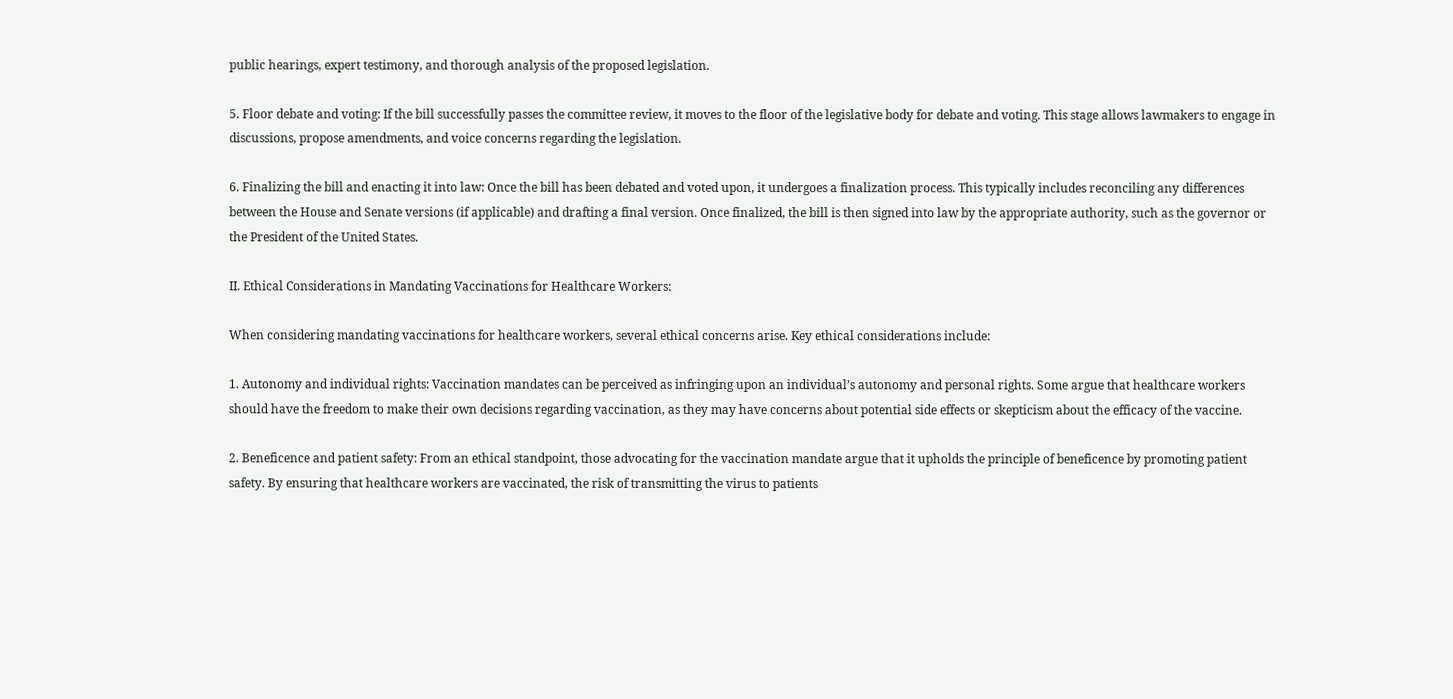public hearings, expert testimony, and thorough analysis of the proposed legislation.

5. Floor debate and voting: If the bill successfully passes the committee review, it moves to the floor of the legislative body for debate and voting. This stage allows lawmakers to engage in discussions, propose amendments, and voice concerns regarding the legislation.

6. Finalizing the bill and enacting it into law: Once the bill has been debated and voted upon, it undergoes a finalization process. This typically includes reconciling any differences between the House and Senate versions (if applicable) and drafting a final version. Once finalized, the bill is then signed into law by the appropriate authority, such as the governor or the President of the United States.

II. Ethical Considerations in Mandating Vaccinations for Healthcare Workers:

When considering mandating vaccinations for healthcare workers, several ethical concerns arise. Key ethical considerations include:

1. Autonomy and individual rights: Vaccination mandates can be perceived as infringing upon an individual’s autonomy and personal rights. Some argue that healthcare workers should have the freedom to make their own decisions regarding vaccination, as they may have concerns about potential side effects or skepticism about the efficacy of the vaccine.

2. Beneficence and patient safety: From an ethical standpoint, those advocating for the vaccination mandate argue that it upholds the principle of beneficence by promoting patient safety. By ensuring that healthcare workers are vaccinated, the risk of transmitting the virus to patients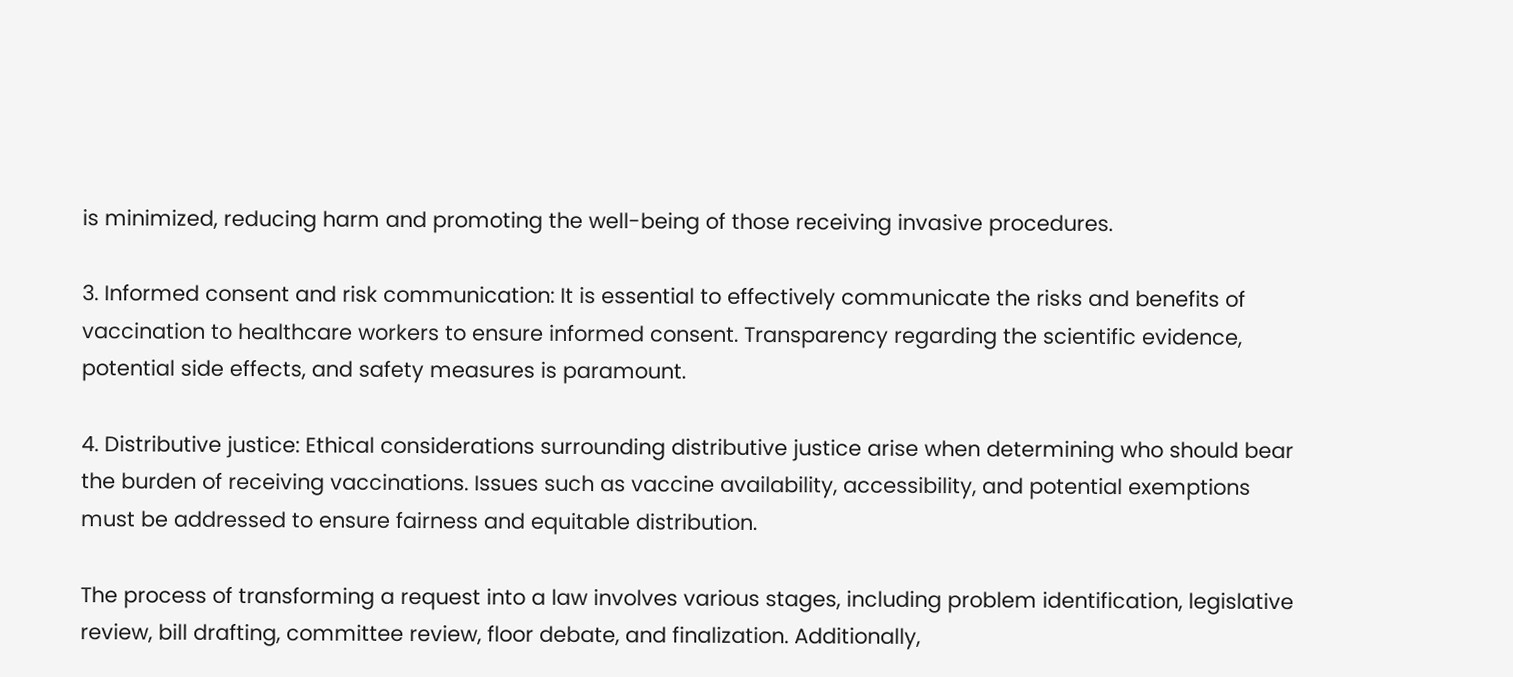is minimized, reducing harm and promoting the well-being of those receiving invasive procedures.

3. Informed consent and risk communication: It is essential to effectively communicate the risks and benefits of vaccination to healthcare workers to ensure informed consent. Transparency regarding the scientific evidence, potential side effects, and safety measures is paramount.

4. Distributive justice: Ethical considerations surrounding distributive justice arise when determining who should bear the burden of receiving vaccinations. Issues such as vaccine availability, accessibility, and potential exemptions must be addressed to ensure fairness and equitable distribution.

The process of transforming a request into a law involves various stages, including problem identification, legislative review, bill drafting, committee review, floor debate, and finalization. Additionally,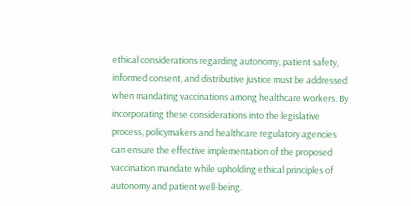ethical considerations regarding autonomy, patient safety, informed consent, and distributive justice must be addressed when mandating vaccinations among healthcare workers. By incorporating these considerations into the legislative process, policymakers and healthcare regulatory agencies can ensure the effective implementation of the proposed vaccination mandate while upholding ethical principles of autonomy and patient well-being.